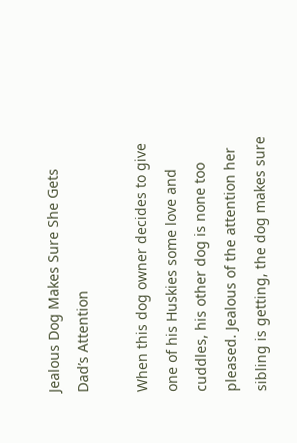Jealous Dog Makes Sure She Gets Dad’s Attention

When this dog owner decides to give one of his Huskies some love and cuddles, his other dog is none too pleased. Jealous of the attention her sibling is getting, the dog makes sure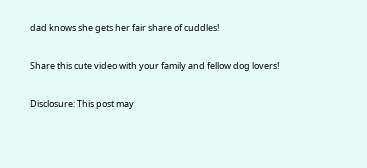dad knows she gets her fair share of cuddles!

Share this cute video with your family and fellow dog lovers!

Disclosure: This post may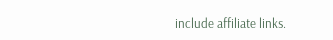include affiliate links.